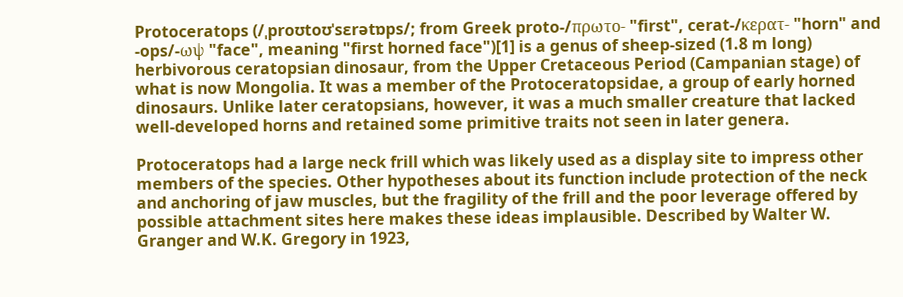Protoceratops (/ˌproʊtoʊˈsɛrətɒps/; from Greek proto-/πρωτο- "first", cerat-/κερατ- "horn" and -ops/-ωψ "face", meaning "first horned face")[1] is a genus of sheep-sized (1.8 m long) herbivorous ceratopsian dinosaur, from the Upper Cretaceous Period (Campanian stage) of what is now Mongolia. It was a member of the Protoceratopsidae, a group of early horned dinosaurs. Unlike later ceratopsians, however, it was a much smaller creature that lacked well-developed horns and retained some primitive traits not seen in later genera.

Protoceratops had a large neck frill which was likely used as a display site to impress other members of the species. Other hypotheses about its function include protection of the neck and anchoring of jaw muscles, but the fragility of the frill and the poor leverage offered by possible attachment sites here makes these ideas implausible. Described by Walter W. Granger and W.K. Gregory in 1923,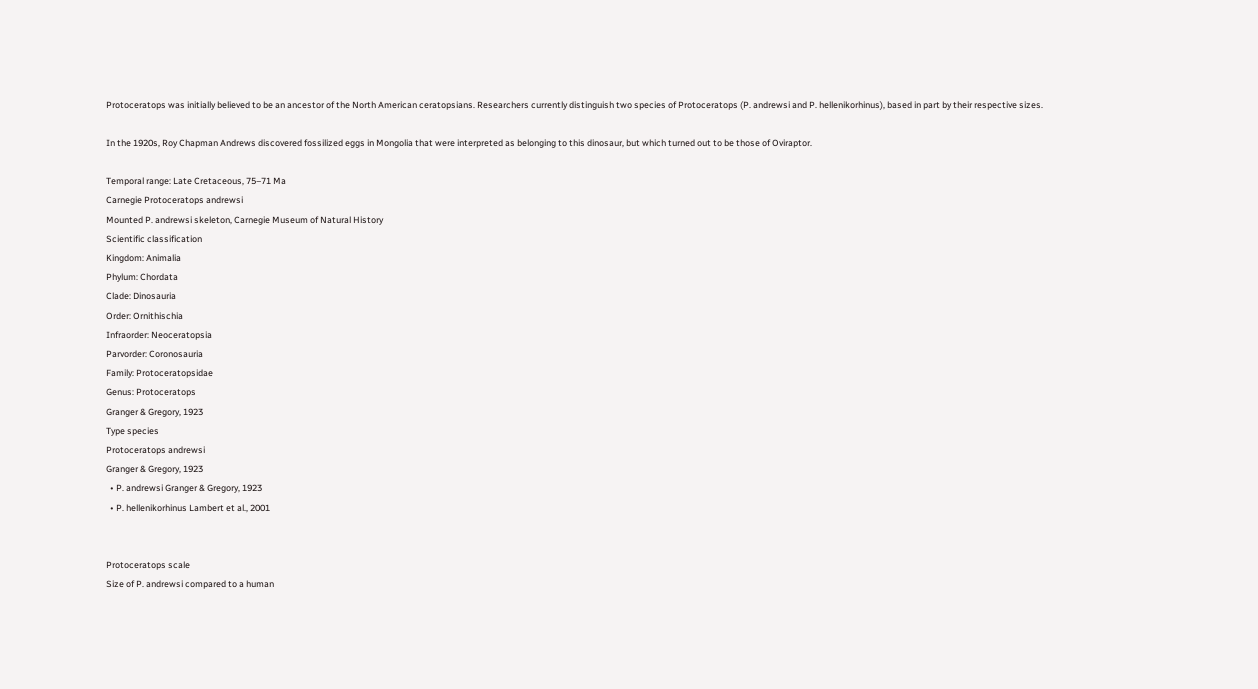Protoceratops was initially believed to be an ancestor of the North American ceratopsians. Researchers currently distinguish two species of Protoceratops (P. andrewsi and P. hellenikorhinus), based in part by their respective sizes.

In the 1920s, Roy Chapman Andrews discovered fossilized eggs in Mongolia that were interpreted as belonging to this dinosaur, but which turned out to be those of Oviraptor.

Temporal range: Late Cretaceous, 75–71 Ma
Carnegie Protoceratops andrewsi
Mounted P. andrewsi skeleton, Carnegie Museum of Natural History
Scientific classification
Kingdom: Animalia
Phylum: Chordata
Clade: Dinosauria
Order: Ornithischia
Infraorder: Neoceratopsia
Parvorder: Coronosauria
Family: Protoceratopsidae
Genus: Protoceratops
Granger & Gregory, 1923
Type species
Protoceratops andrewsi
Granger & Gregory, 1923
  • P. andrewsi Granger & Gregory, 1923
  • P. hellenikorhinus Lambert et al., 2001


Protoceratops scale
Size of P. andrewsi compared to a human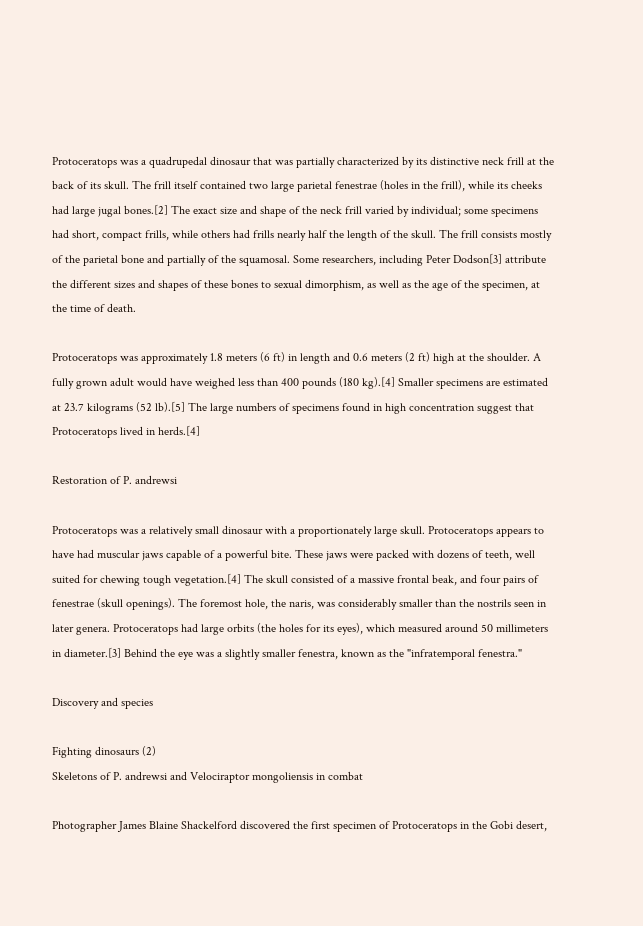Protoceratops was a quadrupedal dinosaur that was partially characterized by its distinctive neck frill at the back of its skull. The frill itself contained two large parietal fenestrae (holes in the frill), while its cheeks had large jugal bones.[2] The exact size and shape of the neck frill varied by individual; some specimens had short, compact frills, while others had frills nearly half the length of the skull. The frill consists mostly of the parietal bone and partially of the squamosal. Some researchers, including Peter Dodson[3] attribute the different sizes and shapes of these bones to sexual dimorphism, as well as the age of the specimen, at the time of death.

Protoceratops was approximately 1.8 meters (6 ft) in length and 0.6 meters (2 ft) high at the shoulder. A fully grown adult would have weighed less than 400 pounds (180 kg).[4] Smaller specimens are estimated at 23.7 kilograms (52 lb).[5] The large numbers of specimens found in high concentration suggest that Protoceratops lived in herds.[4]

Restoration of P. andrewsi

Protoceratops was a relatively small dinosaur with a proportionately large skull. Protoceratops appears to have had muscular jaws capable of a powerful bite. These jaws were packed with dozens of teeth, well suited for chewing tough vegetation.[4] The skull consisted of a massive frontal beak, and four pairs of fenestrae (skull openings). The foremost hole, the naris, was considerably smaller than the nostrils seen in later genera. Protoceratops had large orbits (the holes for its eyes), which measured around 50 millimeters in diameter.[3] Behind the eye was a slightly smaller fenestra, known as the "infratemporal fenestra."

Discovery and species

Fighting dinosaurs (2)
Skeletons of P. andrewsi and Velociraptor mongoliensis in combat

Photographer James Blaine Shackelford discovered the first specimen of Protoceratops in the Gobi desert,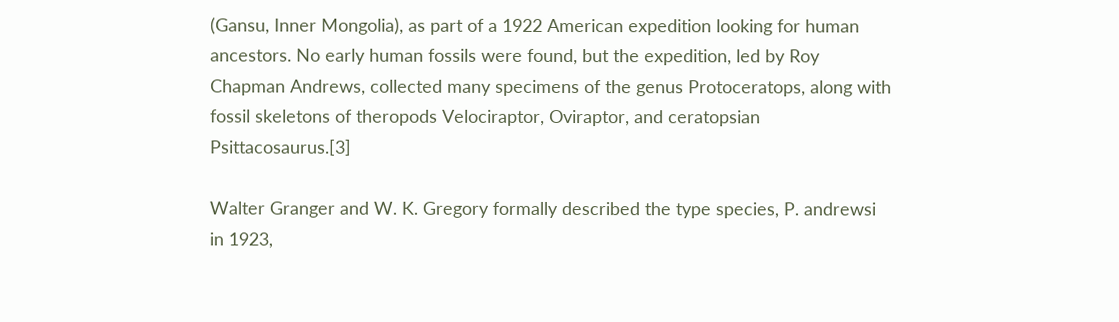(Gansu, Inner Mongolia), as part of a 1922 American expedition looking for human ancestors. No early human fossils were found, but the expedition, led by Roy Chapman Andrews, collected many specimens of the genus Protoceratops, along with fossil skeletons of theropods Velociraptor, Oviraptor, and ceratopsian Psittacosaurus.[3]

Walter Granger and W. K. Gregory formally described the type species, P. andrewsi in 1923,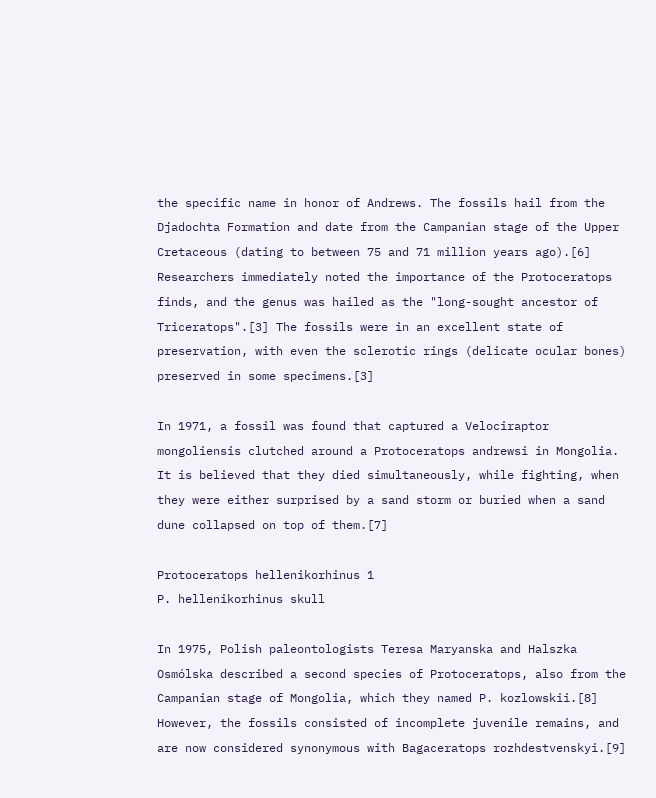the specific name in honor of Andrews. The fossils hail from the Djadochta Formation and date from the Campanian stage of the Upper Cretaceous (dating to between 75 and 71 million years ago).[6] Researchers immediately noted the importance of the Protoceratops finds, and the genus was hailed as the "long-sought ancestor of Triceratops".[3] The fossils were in an excellent state of preservation, with even the sclerotic rings (delicate ocular bones) preserved in some specimens.[3]

In 1971, a fossil was found that captured a Velociraptor mongoliensis clutched around a Protoceratops andrewsi in Mongolia. It is believed that they died simultaneously, while fighting, when they were either surprised by a sand storm or buried when a sand dune collapsed on top of them.[7]

Protoceratops hellenikorhinus 1
P. hellenikorhinus skull

In 1975, Polish paleontologists Teresa Maryanska and Halszka Osmólska described a second species of Protoceratops, also from the Campanian stage of Mongolia, which they named P. kozlowskii.[8] However, the fossils consisted of incomplete juvenile remains, and are now considered synonymous with Bagaceratops rozhdestvenskyi.[9]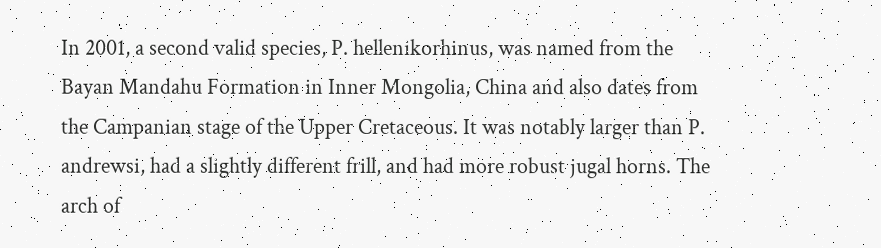In 2001, a second valid species, P. hellenikorhinus, was named from the Bayan Mandahu Formation in Inner Mongolia, China and also dates from the Campanian stage of the Upper Cretaceous. It was notably larger than P. andrewsi, had a slightly different frill, and had more robust jugal horns. The arch of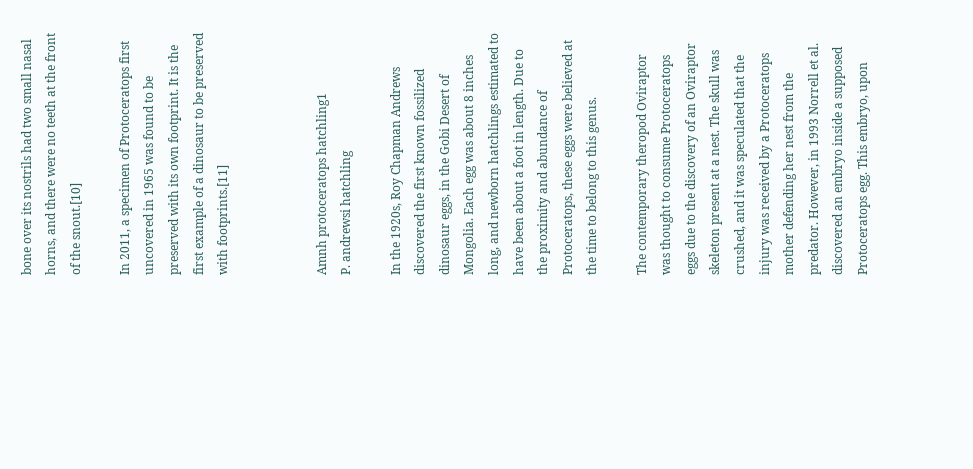bone over its nostrils had two small nasal horns, and there were no teeth at the front of the snout.[10]

In 2011, a specimen of Protoceratops first uncovered in 1965 was found to be preserved with its own footprint. It is the first example of a dinosaur to be preserved with footprints.[11]



Amnh protoceratops hatchling1
P. andrewsi hatchling

In the 1920s, Roy Chapman Andrews discovered the first known fossilized dinosaur eggs, in the Gobi Desert of Mongolia. Each egg was about 8 inches long, and newborn hatchlings estimated to have been about a foot in length. Due to the proximity and abundance of Protoceratops, these eggs were believed at the time to belong to this genus.

The contemporary theropod Oviraptor was thought to consume Protoceratops eggs due to the discovery of an Oviraptor skeleton present at a nest. The skull was crushed, and it was speculated that the injury was received by a Protoceratops mother defending her nest from the predator. However, in 1993 Norrell et al. discovered an embryo inside a supposed Protoceratops egg. This embryo, upon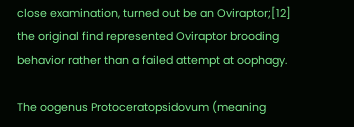close examination, turned out be an Oviraptor;[12] the original find represented Oviraptor brooding behavior rather than a failed attempt at oophagy.

The oogenus Protoceratopsidovum (meaning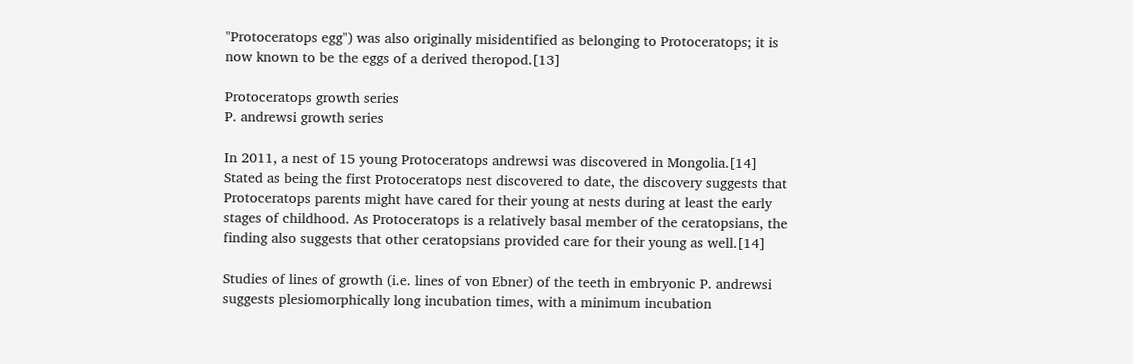"Protoceratops egg") was also originally misidentified as belonging to Protoceratops; it is now known to be the eggs of a derived theropod.[13]

Protoceratops growth series
P. andrewsi growth series

In 2011, a nest of 15 young Protoceratops andrewsi was discovered in Mongolia.[14] Stated as being the first Protoceratops nest discovered to date, the discovery suggests that Protoceratops parents might have cared for their young at nests during at least the early stages of childhood. As Protoceratops is a relatively basal member of the ceratopsians, the finding also suggests that other ceratopsians provided care for their young as well.[14]

Studies of lines of growth (i.e. lines of von Ebner) of the teeth in embryonic P. andrewsi suggests plesiomorphically long incubation times, with a minimum incubation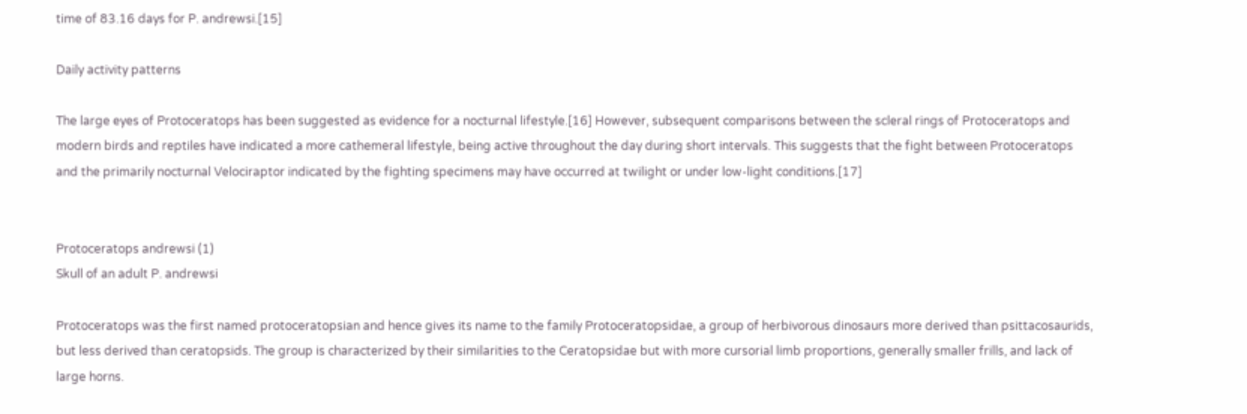time of 83.16 days for P. andrewsi.[15]

Daily activity patterns

The large eyes of Protoceratops has been suggested as evidence for a nocturnal lifestyle.[16] However, subsequent comparisons between the scleral rings of Protoceratops and modern birds and reptiles have indicated a more cathemeral lifestyle, being active throughout the day during short intervals. This suggests that the fight between Protoceratops and the primarily nocturnal Velociraptor indicated by the fighting specimens may have occurred at twilight or under low-light conditions.[17]


Protoceratops andrewsi (1)
Skull of an adult P. andrewsi

Protoceratops was the first named protoceratopsian and hence gives its name to the family Protoceratopsidae, a group of herbivorous dinosaurs more derived than psittacosaurids, but less derived than ceratopsids. The group is characterized by their similarities to the Ceratopsidae but with more cursorial limb proportions, generally smaller frills, and lack of large horns.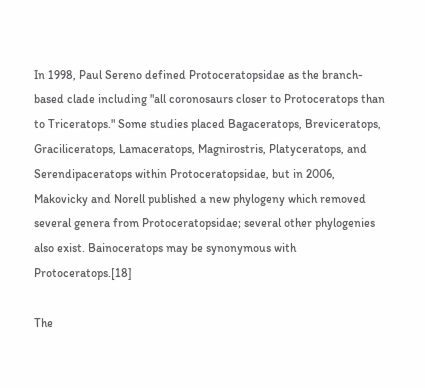In 1998, Paul Sereno defined Protoceratopsidae as the branch-based clade including "all coronosaurs closer to Protoceratops than to Triceratops." Some studies placed Bagaceratops, Breviceratops, Graciliceratops, Lamaceratops, Magnirostris, Platyceratops, and Serendipaceratops within Protoceratopsidae, but in 2006, Makovicky and Norell published a new phylogeny which removed several genera from Protoceratopsidae; several other phylogenies also exist. Bainoceratops may be synonymous with Protoceratops.[18]

The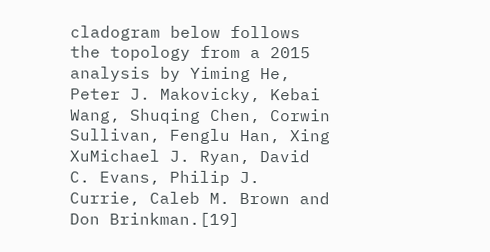cladogram below follows the topology from a 2015 analysis by Yiming He, Peter J. Makovicky, Kebai Wang, Shuqing Chen, Corwin Sullivan, Fenglu Han, Xing XuMichael J. Ryan, David C. Evans, Philip J. Currie, Caleb M. Brown and Don Brinkman.[19]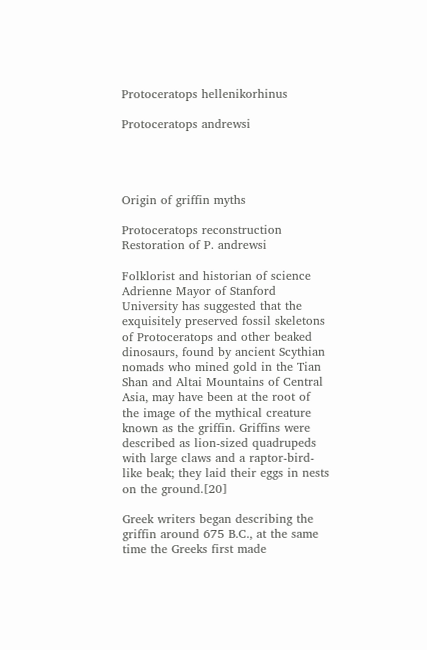Protoceratops hellenikorhinus

Protoceratops andrewsi




Origin of griffin myths

Protoceratops reconstruction
Restoration of P. andrewsi

Folklorist and historian of science Adrienne Mayor of Stanford University has suggested that the exquisitely preserved fossil skeletons of Protoceratops and other beaked dinosaurs, found by ancient Scythian nomads who mined gold in the Tian Shan and Altai Mountains of Central Asia, may have been at the root of the image of the mythical creature known as the griffin. Griffins were described as lion-sized quadrupeds with large claws and a raptor-bird-like beak; they laid their eggs in nests on the ground.[20]

Greek writers began describing the griffin around 675 B.C., at the same time the Greeks first made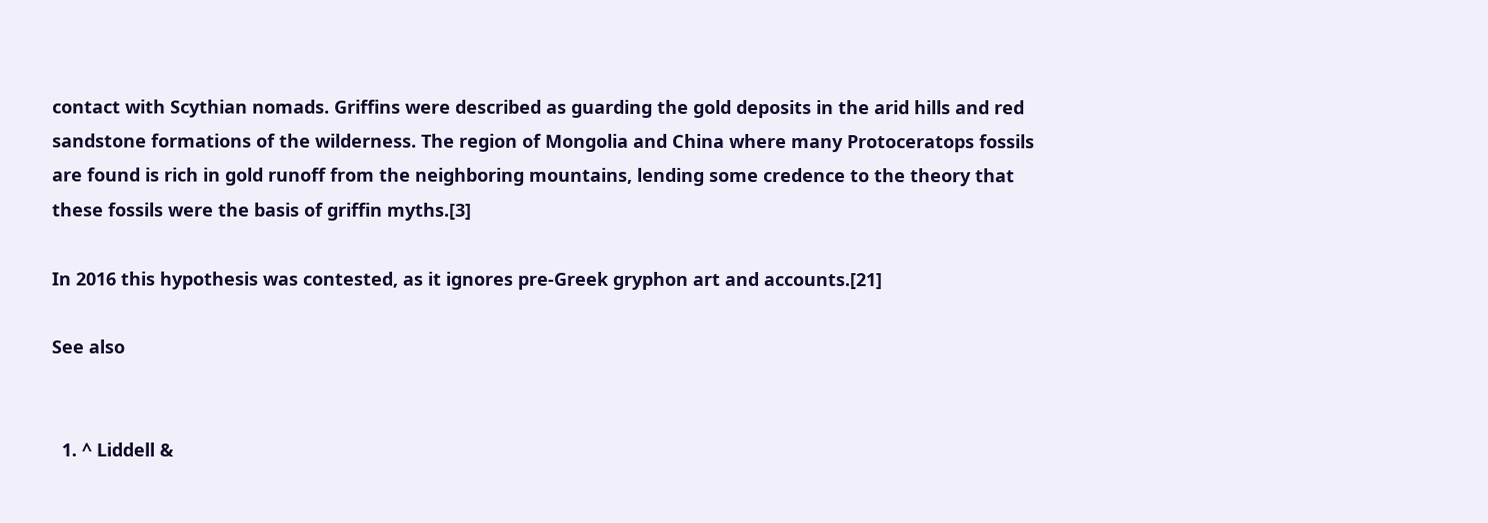contact with Scythian nomads. Griffins were described as guarding the gold deposits in the arid hills and red sandstone formations of the wilderness. The region of Mongolia and China where many Protoceratops fossils are found is rich in gold runoff from the neighboring mountains, lending some credence to the theory that these fossils were the basis of griffin myths.[3]

In 2016 this hypothesis was contested, as it ignores pre-Greek gryphon art and accounts.[21]

See also


  1. ^ Liddell &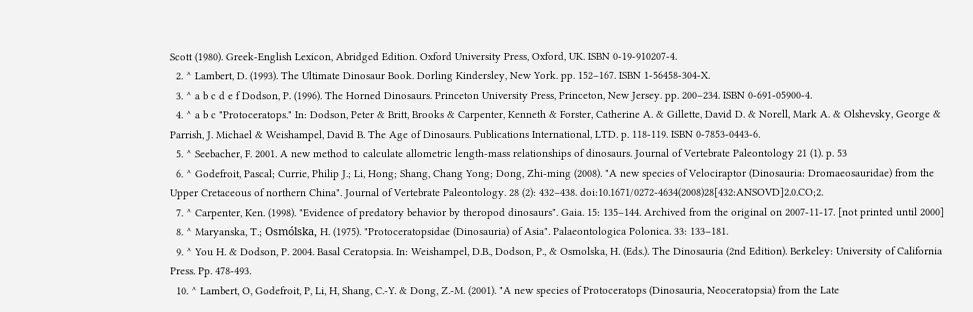Scott (1980). Greek-English Lexicon, Abridged Edition. Oxford University Press, Oxford, UK. ISBN 0-19-910207-4.
  2. ^ Lambert, D. (1993). The Ultimate Dinosaur Book. Dorling Kindersley, New York. pp. 152–167. ISBN 1-56458-304-X.
  3. ^ a b c d e f Dodson, P. (1996). The Horned Dinosaurs. Princeton University Press, Princeton, New Jersey. pp. 200–234. ISBN 0-691-05900-4.
  4. ^ a b c "Protoceratops." In: Dodson, Peter & Britt, Brooks & Carpenter, Kenneth & Forster, Catherine A. & Gillette, David D. & Norell, Mark A. & Olshevsky, George & Parrish, J. Michael & Weishampel, David B. The Age of Dinosaurs. Publications International, LTD. p. 118-119. ISBN 0-7853-0443-6.
  5. ^ Seebacher, F. 2001. A new method to calculate allometric length-mass relationships of dinosaurs. Journal of Vertebrate Paleontology 21 (1). p. 53
  6. ^ Godefroit, Pascal; Currie, Philip J.; Li, Hong; Shang, Chang Yong; Dong, Zhi-ming (2008). "A new species of Velociraptor (Dinosauria: Dromaeosauridae) from the Upper Cretaceous of northern China". Journal of Vertebrate Paleontology. 28 (2): 432–438. doi:10.1671/0272-4634(2008)28[432:ANSOVD]2.0.CO;2.
  7. ^ Carpenter, Ken. (1998). "Evidence of predatory behavior by theropod dinosaurs". Gaia. 15: 135–144. Archived from the original on 2007-11-17. [not printed until 2000]
  8. ^ Maryanska, T.; Osmólska, H. (1975). "Protoceratopsidae (Dinosauria) of Asia". Palaeontologica Polonica. 33: 133–181.
  9. ^ You H. & Dodson, P. 2004. Basal Ceratopsia. In: Weishampel, D.B., Dodson, P., & Osmolska, H. (Eds.). The Dinosauria (2nd Edition). Berkeley: University of California Press. Pp. 478-493.
  10. ^ Lambert, O, Godefroit, P, Li, H, Shang, C.-Y. & Dong, Z.-M. (2001). "A new species of Protoceratops (Dinosauria, Neoceratopsia) from the Late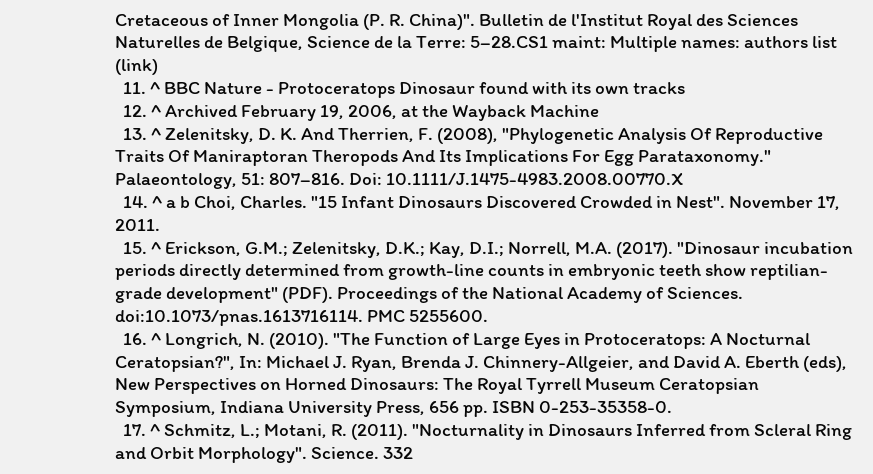Cretaceous of Inner Mongolia (P. R. China)". Bulletin de l'Institut Royal des Sciences Naturelles de Belgique, Science de la Terre: 5–28.CS1 maint: Multiple names: authors list (link)
  11. ^ BBC Nature - Protoceratops Dinosaur found with its own tracks
  12. ^ Archived February 19, 2006, at the Wayback Machine
  13. ^ Zelenitsky, D. K. And Therrien, F. (2008), "Phylogenetic Analysis Of Reproductive Traits Of Maniraptoran Theropods And Its Implications For Egg Parataxonomy." Palaeontology, 51: 807–816. Doi: 10.1111/J.1475-4983.2008.00770.X
  14. ^ a b Choi, Charles. "15 Infant Dinosaurs Discovered Crowded in Nest". November 17, 2011.
  15. ^ Erickson, G.M.; Zelenitsky, D.K.; Kay, D.I.; Norrell, M.A. (2017). "Dinosaur incubation periods directly determined from growth-line counts in embryonic teeth show reptilian-grade development" (PDF). Proceedings of the National Academy of Sciences. doi:10.1073/pnas.1613716114. PMC 5255600.
  16. ^ Longrich, N. (2010). "The Function of Large Eyes in Protoceratops: A Nocturnal Ceratopsian?", In: Michael J. Ryan, Brenda J. Chinnery-Allgeier, and David A. Eberth (eds), New Perspectives on Horned Dinosaurs: The Royal Tyrrell Museum Ceratopsian Symposium, Indiana University Press, 656 pp. ISBN 0-253-35358-0.
  17. ^ Schmitz, L.; Motani, R. (2011). "Nocturnality in Dinosaurs Inferred from Scleral Ring and Orbit Morphology". Science. 332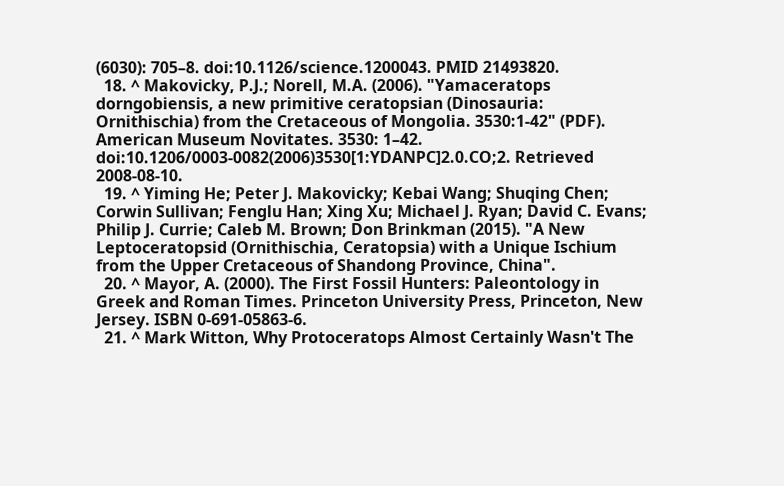(6030): 705–8. doi:10.1126/science.1200043. PMID 21493820.
  18. ^ Makovicky, P.J.; Norell, M.A. (2006). "Yamaceratops dorngobiensis, a new primitive ceratopsian (Dinosauria: Ornithischia) from the Cretaceous of Mongolia. 3530:1-42" (PDF). American Museum Novitates. 3530: 1–42. doi:10.1206/0003-0082(2006)3530[1:YDANPC]2.0.CO;2. Retrieved 2008-08-10.
  19. ^ Yiming He; Peter J. Makovicky; Kebai Wang; Shuqing Chen; Corwin Sullivan; Fenglu Han; Xing Xu; Michael J. Ryan; David C. Evans; Philip J. Currie; Caleb M. Brown; Don Brinkman (2015). "A New Leptoceratopsid (Ornithischia, Ceratopsia) with a Unique Ischium from the Upper Cretaceous of Shandong Province, China".
  20. ^ Mayor, A. (2000). The First Fossil Hunters: Paleontology in Greek and Roman Times. Princeton University Press, Princeton, New Jersey. ISBN 0-691-05863-6.
  21. ^ Mark Witton, Why Protoceratops Almost Certainly Wasn't The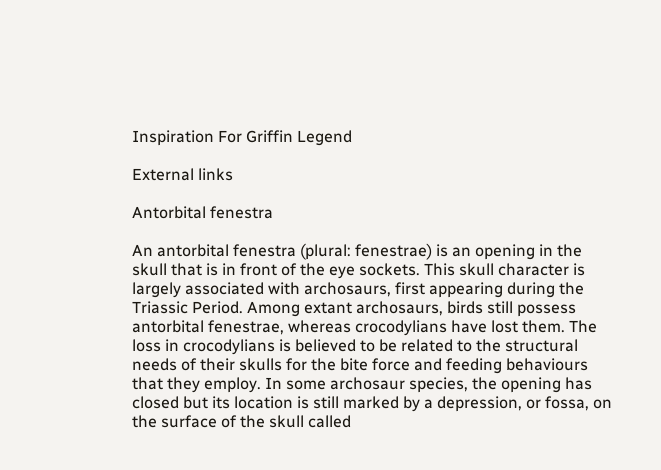Inspiration For Griffin Legend

External links

Antorbital fenestra

An antorbital fenestra (plural: fenestrae) is an opening in the skull that is in front of the eye sockets. This skull character is largely associated with archosaurs, first appearing during the Triassic Period. Among extant archosaurs, birds still possess antorbital fenestrae, whereas crocodylians have lost them. The loss in crocodylians is believed to be related to the structural needs of their skulls for the bite force and feeding behaviours that they employ. In some archosaur species, the opening has closed but its location is still marked by a depression, or fossa, on the surface of the skull called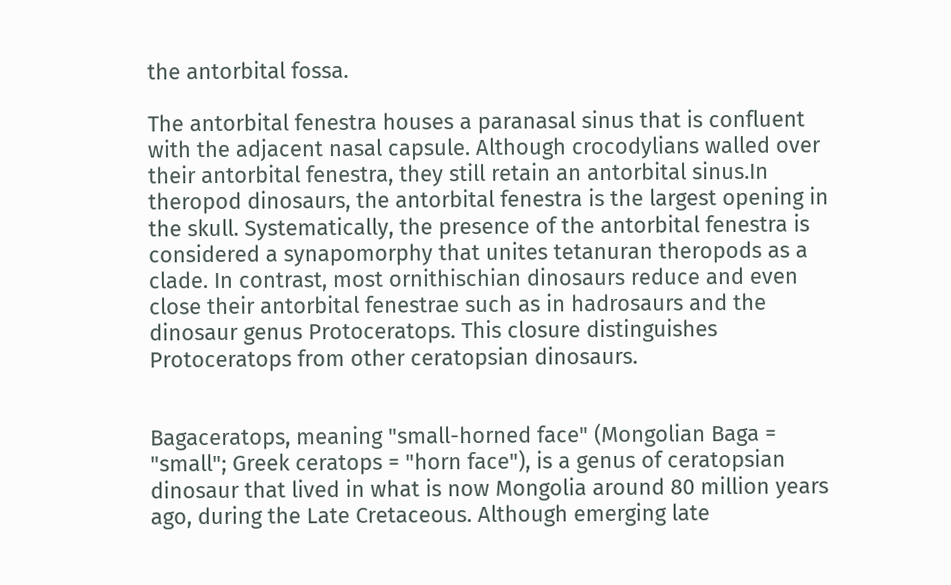the antorbital fossa.

The antorbital fenestra houses a paranasal sinus that is confluent with the adjacent nasal capsule. Although crocodylians walled over their antorbital fenestra, they still retain an antorbital sinus.In theropod dinosaurs, the antorbital fenestra is the largest opening in the skull. Systematically, the presence of the antorbital fenestra is considered a synapomorphy that unites tetanuran theropods as a clade. In contrast, most ornithischian dinosaurs reduce and even close their antorbital fenestrae such as in hadrosaurs and the dinosaur genus Protoceratops. This closure distinguishes Protoceratops from other ceratopsian dinosaurs.


Bagaceratops, meaning "small-horned face" (Mongolian Baga = "small"; Greek ceratops = "horn face"), is a genus of ceratopsian dinosaur that lived in what is now Mongolia around 80 million years ago, during the Late Cretaceous. Although emerging late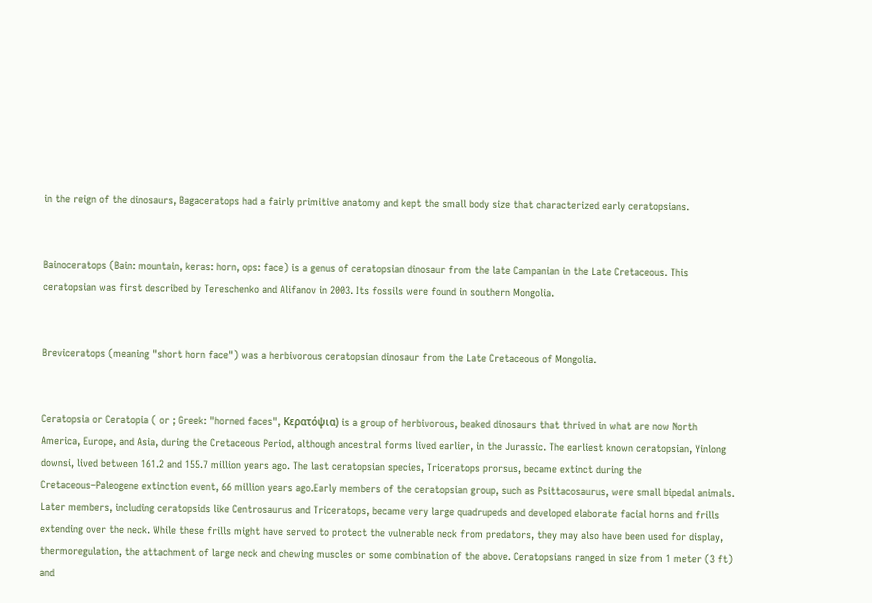in the reign of the dinosaurs, Bagaceratops had a fairly primitive anatomy and kept the small body size that characterized early ceratopsians.


Bainoceratops (Bain: mountain, keras: horn, ops: face) is a genus of ceratopsian dinosaur from the late Campanian in the Late Cretaceous. This ceratopsian was first described by Tereschenko and Alifanov in 2003. Its fossils were found in southern Mongolia.


Breviceratops (meaning "short horn face") was a herbivorous ceratopsian dinosaur from the Late Cretaceous of Mongolia.


Ceratopsia or Ceratopia ( or ; Greek: "horned faces", Κερατόψια) is a group of herbivorous, beaked dinosaurs that thrived in what are now North America, Europe, and Asia, during the Cretaceous Period, although ancestral forms lived earlier, in the Jurassic. The earliest known ceratopsian, Yinlong downsi, lived between 161.2 and 155.7 million years ago. The last ceratopsian species, Triceratops prorsus, became extinct during the Cretaceous–Paleogene extinction event, 66 million years ago.Early members of the ceratopsian group, such as Psittacosaurus, were small bipedal animals. Later members, including ceratopsids like Centrosaurus and Triceratops, became very large quadrupeds and developed elaborate facial horns and frills extending over the neck. While these frills might have served to protect the vulnerable neck from predators, they may also have been used for display, thermoregulation, the attachment of large neck and chewing muscles or some combination of the above. Ceratopsians ranged in size from 1 meter (3 ft) and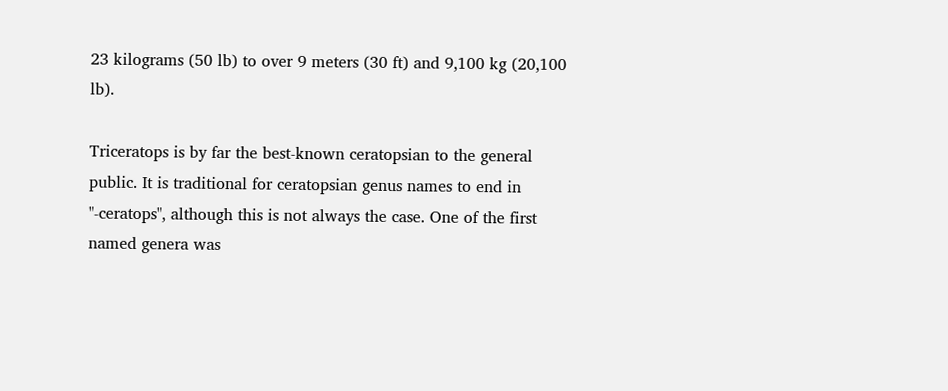23 kilograms (50 lb) to over 9 meters (30 ft) and 9,100 kg (20,100 lb).

Triceratops is by far the best-known ceratopsian to the general public. It is traditional for ceratopsian genus names to end in "-ceratops", although this is not always the case. One of the first named genera was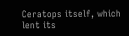Ceratops itself, which lent its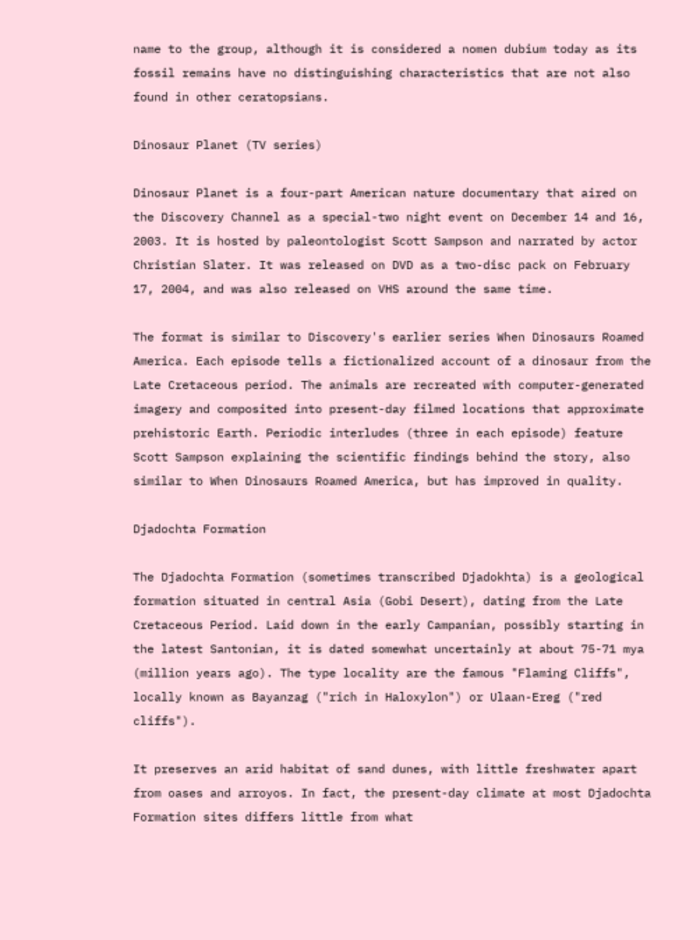name to the group, although it is considered a nomen dubium today as its fossil remains have no distinguishing characteristics that are not also found in other ceratopsians.

Dinosaur Planet (TV series)

Dinosaur Planet is a four-part American nature documentary that aired on the Discovery Channel as a special-two night event on December 14 and 16, 2003. It is hosted by paleontologist Scott Sampson and narrated by actor Christian Slater. It was released on DVD as a two-disc pack on February 17, 2004, and was also released on VHS around the same time.

The format is similar to Discovery's earlier series When Dinosaurs Roamed America. Each episode tells a fictionalized account of a dinosaur from the Late Cretaceous period. The animals are recreated with computer-generated imagery and composited into present-day filmed locations that approximate prehistoric Earth. Periodic interludes (three in each episode) feature Scott Sampson explaining the scientific findings behind the story, also similar to When Dinosaurs Roamed America, but has improved in quality.

Djadochta Formation

The Djadochta Formation (sometimes transcribed Djadokhta) is a geological formation situated in central Asia (Gobi Desert), dating from the Late Cretaceous Period. Laid down in the early Campanian, possibly starting in the latest Santonian, it is dated somewhat uncertainly at about 75-71 mya (million years ago). The type locality are the famous "Flaming Cliffs", locally known as Bayanzag ("rich in Haloxylon") or Ulaan-Ereg ("red cliffs").

It preserves an arid habitat of sand dunes, with little freshwater apart from oases and arroyos. In fact, the present-day climate at most Djadochta Formation sites differs little from what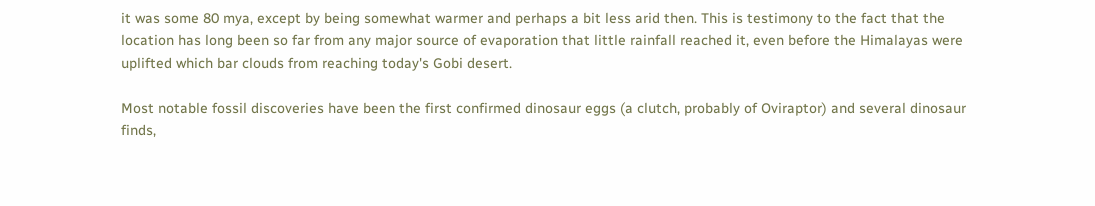it was some 80 mya, except by being somewhat warmer and perhaps a bit less arid then. This is testimony to the fact that the location has long been so far from any major source of evaporation that little rainfall reached it, even before the Himalayas were uplifted which bar clouds from reaching today's Gobi desert.

Most notable fossil discoveries have been the first confirmed dinosaur eggs (a clutch, probably of Oviraptor) and several dinosaur finds,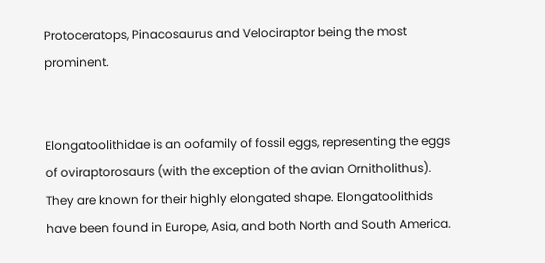Protoceratops, Pinacosaurus and Velociraptor being the most prominent.


Elongatoolithidae is an oofamily of fossil eggs, representing the eggs of oviraptorosaurs (with the exception of the avian Ornitholithus). They are known for their highly elongated shape. Elongatoolithids have been found in Europe, Asia, and both North and South America.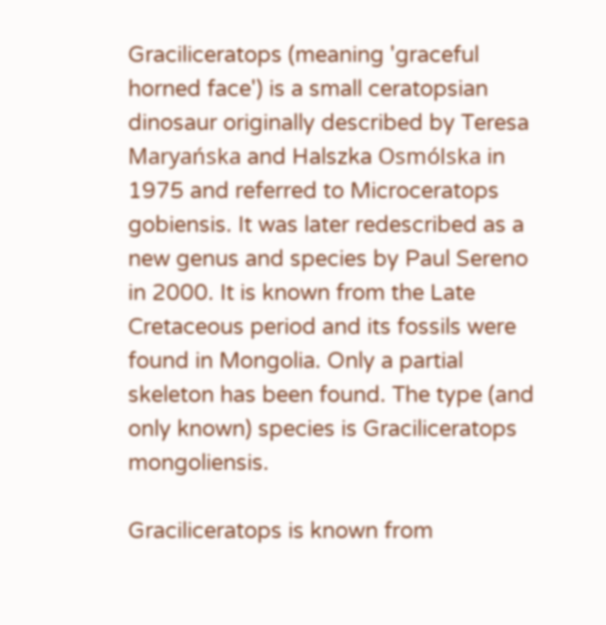Graciliceratops (meaning 'graceful horned face') is a small ceratopsian dinosaur originally described by Teresa Maryańska and Halszka Osmólska in 1975 and referred to Microceratops gobiensis. It was later redescribed as a new genus and species by Paul Sereno in 2000. It is known from the Late Cretaceous period and its fossils were found in Mongolia. Only a partial skeleton has been found. The type (and only known) species is Graciliceratops mongoliensis.

Graciliceratops is known from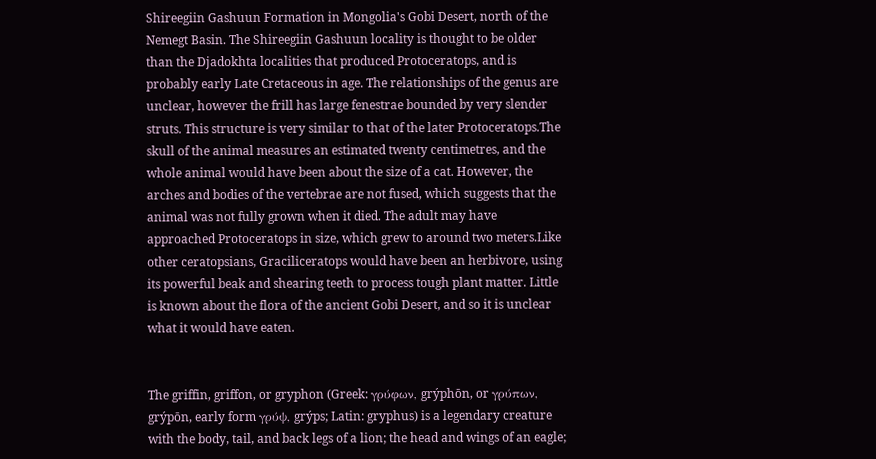Shireegiin Gashuun Formation in Mongolia's Gobi Desert, north of the Nemegt Basin. The Shireegiin Gashuun locality is thought to be older than the Djadokhta localities that produced Protoceratops, and is probably early Late Cretaceous in age. The relationships of the genus are unclear, however the frill has large fenestrae bounded by very slender struts. This structure is very similar to that of the later Protoceratops.The skull of the animal measures an estimated twenty centimetres, and the whole animal would have been about the size of a cat. However, the arches and bodies of the vertebrae are not fused, which suggests that the animal was not fully grown when it died. The adult may have approached Protoceratops in size, which grew to around two meters.Like other ceratopsians, Graciliceratops would have been an herbivore, using its powerful beak and shearing teeth to process tough plant matter. Little is known about the flora of the ancient Gobi Desert, and so it is unclear what it would have eaten.


The griffin, griffon, or gryphon (Greek: γρύφων, grýphōn, or γρύπων, grýpōn, early form γρύψ, grýps; Latin: gryphus) is a legendary creature with the body, tail, and back legs of a lion; the head and wings of an eagle;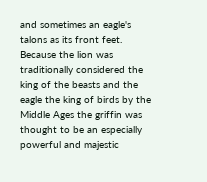and sometimes an eagle's talons as its front feet. Because the lion was traditionally considered the king of the beasts and the eagle the king of birds by the Middle Ages the griffin was thought to be an especially powerful and majestic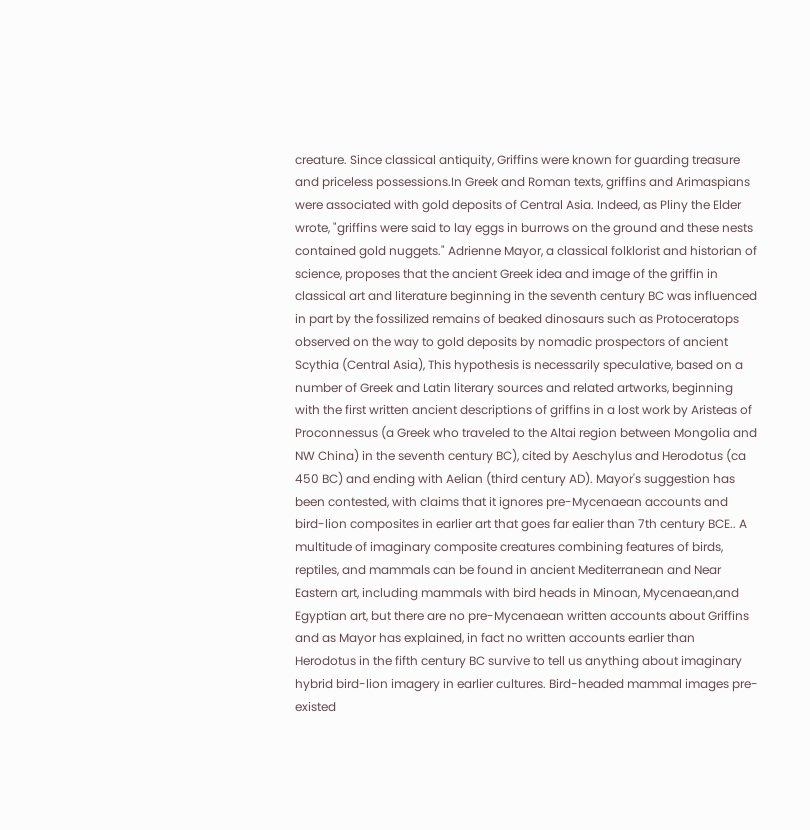creature. Since classical antiquity, Griffins were known for guarding treasure and priceless possessions.In Greek and Roman texts, griffins and Arimaspians were associated with gold deposits of Central Asia. Indeed, as Pliny the Elder wrote, "griffins were said to lay eggs in burrows on the ground and these nests contained gold nuggets." Adrienne Mayor, a classical folklorist and historian of science, proposes that the ancient Greek idea and image of the griffin in classical art and literature beginning in the seventh century BC was influenced in part by the fossilized remains of beaked dinosaurs such as Protoceratops observed on the way to gold deposits by nomadic prospectors of ancient Scythia (Central Asia), This hypothesis is necessarily speculative, based on a number of Greek and Latin literary sources and related artworks, beginning with the first written ancient descriptions of griffins in a lost work by Aristeas of Proconnessus (a Greek who traveled to the Altai region between Mongolia and NW China) in the seventh century BC), cited by Aeschylus and Herodotus (ca 450 BC) and ending with Aelian (third century AD). Mayor's suggestion has been contested, with claims that it ignores pre-Mycenaean accounts and bird-lion composites in earlier art that goes far ealier than 7th century BCE.. A multitude of imaginary composite creatures combining features of birds, reptiles, and mammals can be found in ancient Mediterranean and Near Eastern art, including mammals with bird heads in Minoan, Mycenaean,and Egyptian art, but there are no pre-Mycenaean written accounts about Griffins and as Mayor has explained, in fact no written accounts earlier than Herodotus in the fifth century BC survive to tell us anything about imaginary hybrid bird-lion imagery in earlier cultures. Bird-headed mammal images pre-existed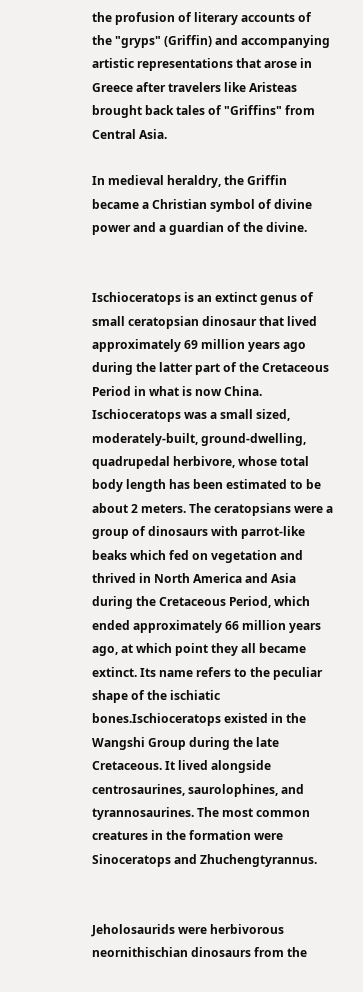the profusion of literary accounts of the "gryps" (Griffin) and accompanying artistic representations that arose in Greece after travelers like Aristeas brought back tales of "Griffins" from Central Asia.

In medieval heraldry, the Griffin became a Christian symbol of divine power and a guardian of the divine.


Ischioceratops is an extinct genus of small ceratopsian dinosaur that lived approximately 69 million years ago during the latter part of the Cretaceous Period in what is now China. Ischioceratops was a small sized, moderately-built, ground-dwelling, quadrupedal herbivore, whose total body length has been estimated to be about 2 meters. The ceratopsians were a group of dinosaurs with parrot-like beaks which fed on vegetation and thrived in North America and Asia during the Cretaceous Period, which ended approximately 66 million years ago, at which point they all became extinct. Its name refers to the peculiar shape of the ischiatic bones.Ischioceratops existed in the Wangshi Group during the late Cretaceous. It lived alongside centrosaurines, saurolophines, and tyrannosaurines. The most common creatures in the formation were Sinoceratops and Zhuchengtyrannus.


Jeholosaurids were herbivorous neornithischian dinosaurs from the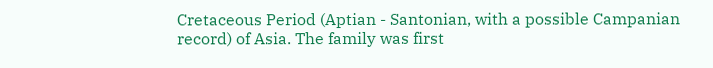Cretaceous Period (Aptian - Santonian, with a possible Campanian record) of Asia. The family was first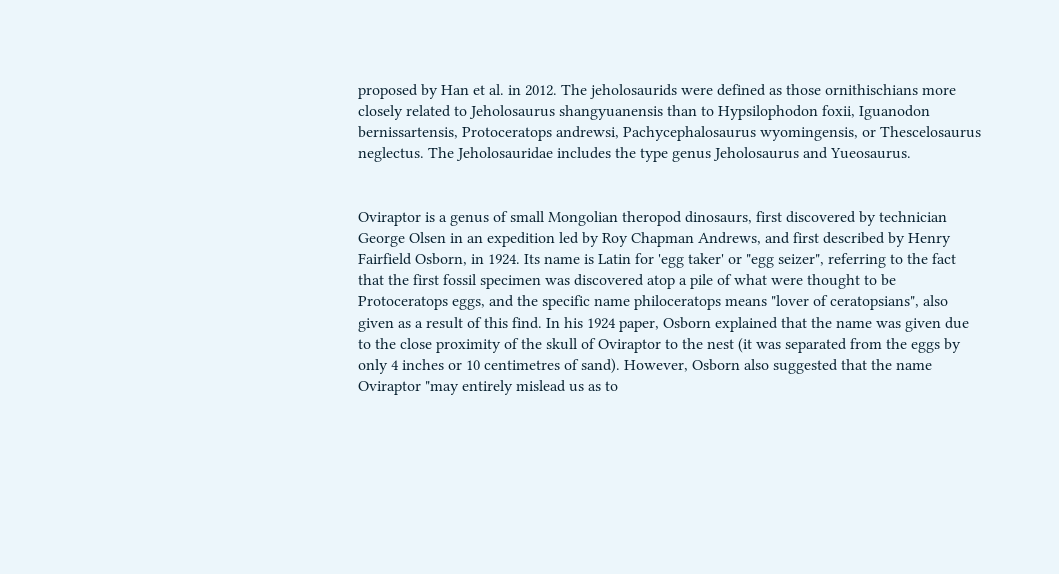proposed by Han et al. in 2012. The jeholosaurids were defined as those ornithischians more closely related to Jeholosaurus shangyuanensis than to Hypsilophodon foxii, Iguanodon bernissartensis, Protoceratops andrewsi, Pachycephalosaurus wyomingensis, or Thescelosaurus neglectus. The Jeholosauridae includes the type genus Jeholosaurus and Yueosaurus.


Oviraptor is a genus of small Mongolian theropod dinosaurs, first discovered by technician George Olsen in an expedition led by Roy Chapman Andrews, and first described by Henry Fairfield Osborn, in 1924. Its name is Latin for 'egg taker' or "egg seizer", referring to the fact that the first fossil specimen was discovered atop a pile of what were thought to be Protoceratops eggs, and the specific name philoceratops means "lover of ceratopsians", also given as a result of this find. In his 1924 paper, Osborn explained that the name was given due to the close proximity of the skull of Oviraptor to the nest (it was separated from the eggs by only 4 inches or 10 centimetres of sand). However, Osborn also suggested that the name Oviraptor "may entirely mislead us as to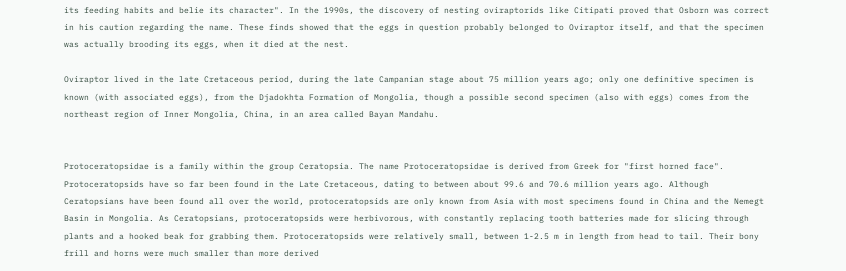its feeding habits and belie its character". In the 1990s, the discovery of nesting oviraptorids like Citipati proved that Osborn was correct in his caution regarding the name. These finds showed that the eggs in question probably belonged to Oviraptor itself, and that the specimen was actually brooding its eggs, when it died at the nest.

Oviraptor lived in the late Cretaceous period, during the late Campanian stage about 75 million years ago; only one definitive specimen is known (with associated eggs), from the Djadokhta Formation of Mongolia, though a possible second specimen (also with eggs) comes from the northeast region of Inner Mongolia, China, in an area called Bayan Mandahu.


Protoceratopsidae is a family within the group Ceratopsia. The name Protoceratopsidae is derived from Greek for "first horned face". Protoceratopsids have so far been found in the Late Cretaceous, dating to between about 99.6 and 70.6 million years ago. Although Ceratopsians have been found all over the world, protoceratopsids are only known from Asia with most specimens found in China and the Nemegt Basin in Mongolia. As Ceratopsians, protoceratopsids were herbivorous, with constantly replacing tooth batteries made for slicing through plants and a hooked beak for grabbing them. Protoceratopsids were relatively small, between 1-2.5 m in length from head to tail. Their bony frill and horns were much smaller than more derived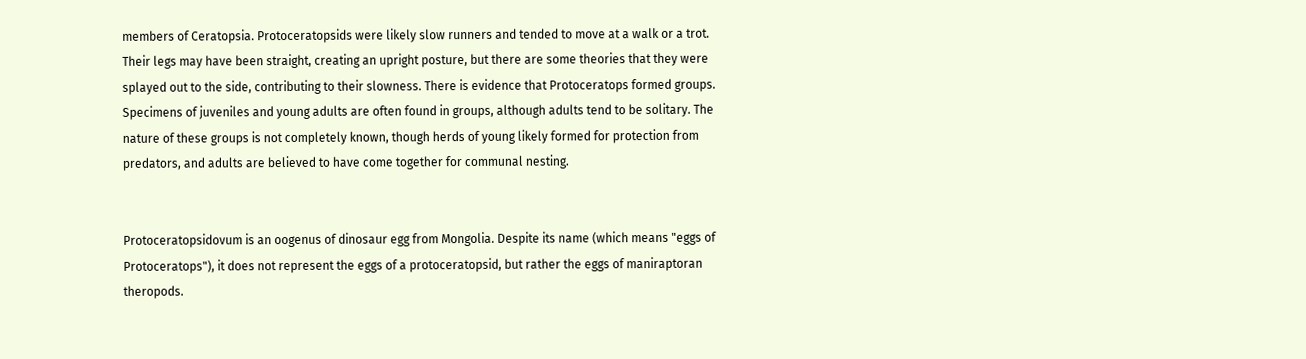members of Ceratopsia. Protoceratopsids were likely slow runners and tended to move at a walk or a trot. Their legs may have been straight, creating an upright posture, but there are some theories that they were splayed out to the side, contributing to their slowness. There is evidence that Protoceratops formed groups. Specimens of juveniles and young adults are often found in groups, although adults tend to be solitary. The nature of these groups is not completely known, though herds of young likely formed for protection from predators, and adults are believed to have come together for communal nesting.


Protoceratopsidovum is an oogenus of dinosaur egg from Mongolia. Despite its name (which means "eggs of Protoceratops"), it does not represent the eggs of a protoceratopsid, but rather the eggs of maniraptoran theropods.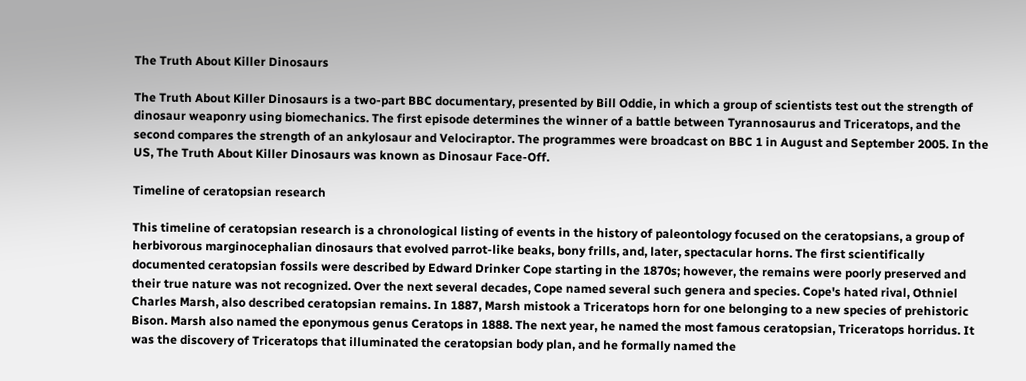The Truth About Killer Dinosaurs

The Truth About Killer Dinosaurs is a two-part BBC documentary, presented by Bill Oddie, in which a group of scientists test out the strength of dinosaur weaponry using biomechanics. The first episode determines the winner of a battle between Tyrannosaurus and Triceratops, and the second compares the strength of an ankylosaur and Velociraptor. The programmes were broadcast on BBC 1 in August and September 2005. In the US, The Truth About Killer Dinosaurs was known as Dinosaur Face-Off.

Timeline of ceratopsian research

This timeline of ceratopsian research is a chronological listing of events in the history of paleontology focused on the ceratopsians, a group of herbivorous marginocephalian dinosaurs that evolved parrot-like beaks, bony frills, and, later, spectacular horns. The first scientifically documented ceratopsian fossils were described by Edward Drinker Cope starting in the 1870s; however, the remains were poorly preserved and their true nature was not recognized. Over the next several decades, Cope named several such genera and species. Cope's hated rival, Othniel Charles Marsh, also described ceratopsian remains. In 1887, Marsh mistook a Triceratops horn for one belonging to a new species of prehistoric Bison. Marsh also named the eponymous genus Ceratops in 1888. The next year, he named the most famous ceratopsian, Triceratops horridus. It was the discovery of Triceratops that illuminated the ceratopsian body plan, and he formally named the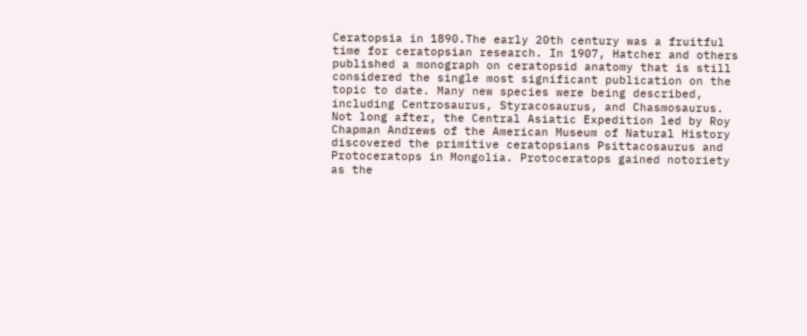Ceratopsia in 1890.The early 20th century was a fruitful time for ceratopsian research. In 1907, Hatcher and others published a monograph on ceratopsid anatomy that is still considered the single most significant publication on the topic to date. Many new species were being described, including Centrosaurus, Styracosaurus, and Chasmosaurus. Not long after, the Central Asiatic Expedition led by Roy Chapman Andrews of the American Museum of Natural History discovered the primitive ceratopsians Psittacosaurus and Protoceratops in Mongolia. Protoceratops gained notoriety as the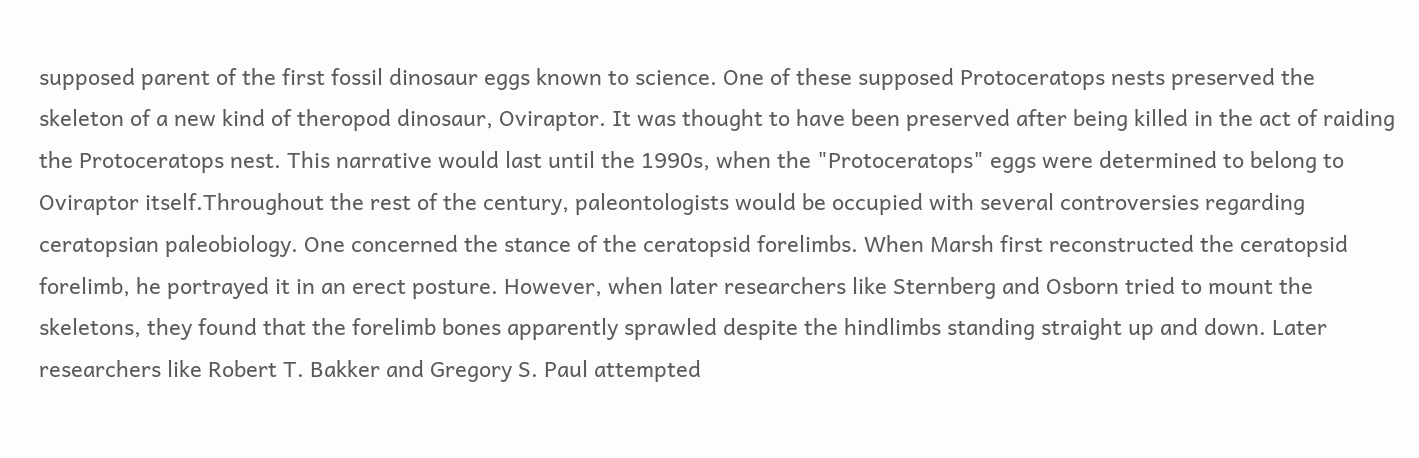supposed parent of the first fossil dinosaur eggs known to science. One of these supposed Protoceratops nests preserved the skeleton of a new kind of theropod dinosaur, Oviraptor. It was thought to have been preserved after being killed in the act of raiding the Protoceratops nest. This narrative would last until the 1990s, when the "Protoceratops" eggs were determined to belong to Oviraptor itself.Throughout the rest of the century, paleontologists would be occupied with several controversies regarding ceratopsian paleobiology. One concerned the stance of the ceratopsid forelimbs. When Marsh first reconstructed the ceratopsid forelimb, he portrayed it in an erect posture. However, when later researchers like Sternberg and Osborn tried to mount the skeletons, they found that the forelimb bones apparently sprawled despite the hindlimbs standing straight up and down. Later researchers like Robert T. Bakker and Gregory S. Paul attempted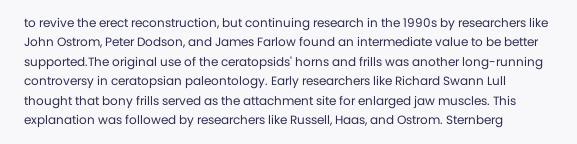to revive the erect reconstruction, but continuing research in the 1990s by researchers like John Ostrom, Peter Dodson, and James Farlow found an intermediate value to be better supported.The original use of the ceratopsids' horns and frills was another long-running controversy in ceratopsian paleontology. Early researchers like Richard Swann Lull thought that bony frills served as the attachment site for enlarged jaw muscles. This explanation was followed by researchers like Russell, Haas, and Ostrom. Sternberg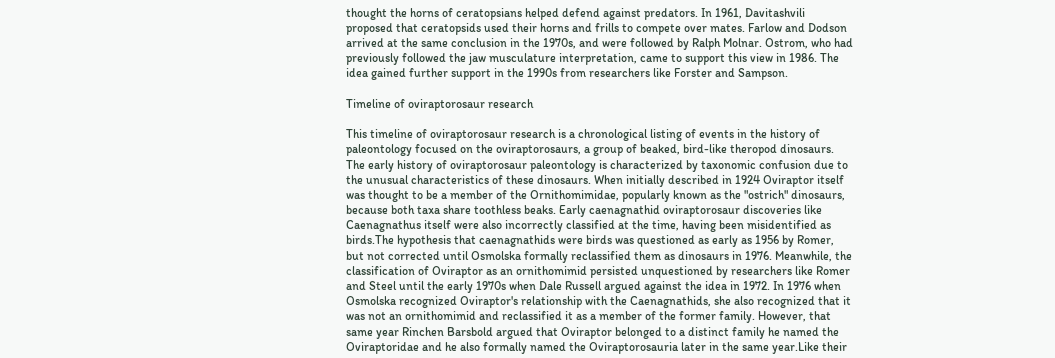thought the horns of ceratopsians helped defend against predators. In 1961, Davitashvili proposed that ceratopsids used their horns and frills to compete over mates. Farlow and Dodson arrived at the same conclusion in the 1970s, and were followed by Ralph Molnar. Ostrom, who had previously followed the jaw musculature interpretation, came to support this view in 1986. The idea gained further support in the 1990s from researchers like Forster and Sampson.

Timeline of oviraptorosaur research

This timeline of oviraptorosaur research is a chronological listing of events in the history of paleontology focused on the oviraptorosaurs, a group of beaked, bird-like theropod dinosaurs. The early history of oviraptorosaur paleontology is characterized by taxonomic confusion due to the unusual characteristics of these dinosaurs. When initially described in 1924 Oviraptor itself was thought to be a member of the Ornithomimidae, popularly known as the "ostrich" dinosaurs, because both taxa share toothless beaks. Early caenagnathid oviraptorosaur discoveries like Caenagnathus itself were also incorrectly classified at the time, having been misidentified as birds.The hypothesis that caenagnathids were birds was questioned as early as 1956 by Romer, but not corrected until Osmolska formally reclassified them as dinosaurs in 1976. Meanwhile, the classification of Oviraptor as an ornithomimid persisted unquestioned by researchers like Romer and Steel until the early 1970s when Dale Russell argued against the idea in 1972. In 1976 when Osmolska recognized Oviraptor's relationship with the Caenagnathids, she also recognized that it was not an ornithomimid and reclassified it as a member of the former family. However, that same year Rinchen Barsbold argued that Oviraptor belonged to a distinct family he named the Oviraptoridae and he also formally named the Oviraptorosauria later in the same year.Like their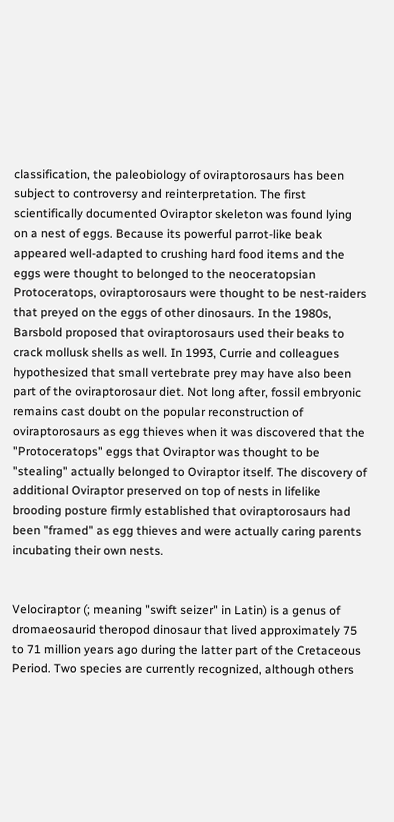classification, the paleobiology of oviraptorosaurs has been subject to controversy and reinterpretation. The first scientifically documented Oviraptor skeleton was found lying on a nest of eggs. Because its powerful parrot-like beak appeared well-adapted to crushing hard food items and the eggs were thought to belonged to the neoceratopsian Protoceratops, oviraptorosaurs were thought to be nest-raiders that preyed on the eggs of other dinosaurs. In the 1980s, Barsbold proposed that oviraptorosaurs used their beaks to crack mollusk shells as well. In 1993, Currie and colleagues hypothesized that small vertebrate prey may have also been part of the oviraptorosaur diet. Not long after, fossil embryonic remains cast doubt on the popular reconstruction of oviraptorosaurs as egg thieves when it was discovered that the "Protoceratops" eggs that Oviraptor was thought to be "stealing" actually belonged to Oviraptor itself. The discovery of additional Oviraptor preserved on top of nests in lifelike brooding posture firmly established that oviraptorosaurs had been "framed" as egg thieves and were actually caring parents incubating their own nests.


Velociraptor (; meaning "swift seizer" in Latin) is a genus of dromaeosaurid theropod dinosaur that lived approximately 75 to 71 million years ago during the latter part of the Cretaceous Period. Two species are currently recognized, although others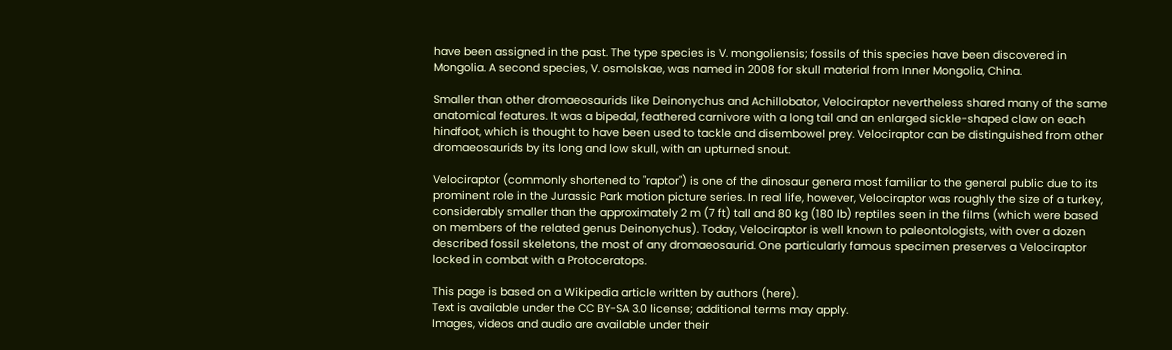have been assigned in the past. The type species is V. mongoliensis; fossils of this species have been discovered in Mongolia. A second species, V. osmolskae, was named in 2008 for skull material from Inner Mongolia, China.

Smaller than other dromaeosaurids like Deinonychus and Achillobator, Velociraptor nevertheless shared many of the same anatomical features. It was a bipedal, feathered carnivore with a long tail and an enlarged sickle-shaped claw on each hindfoot, which is thought to have been used to tackle and disembowel prey. Velociraptor can be distinguished from other dromaeosaurids by its long and low skull, with an upturned snout.

Velociraptor (commonly shortened to "raptor") is one of the dinosaur genera most familiar to the general public due to its prominent role in the Jurassic Park motion picture series. In real life, however, Velociraptor was roughly the size of a turkey, considerably smaller than the approximately 2 m (7 ft) tall and 80 kg (180 lb) reptiles seen in the films (which were based on members of the related genus Deinonychus). Today, Velociraptor is well known to paleontologists, with over a dozen described fossil skeletons, the most of any dromaeosaurid. One particularly famous specimen preserves a Velociraptor locked in combat with a Protoceratops.

This page is based on a Wikipedia article written by authors (here).
Text is available under the CC BY-SA 3.0 license; additional terms may apply.
Images, videos and audio are available under their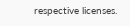respective licenses.